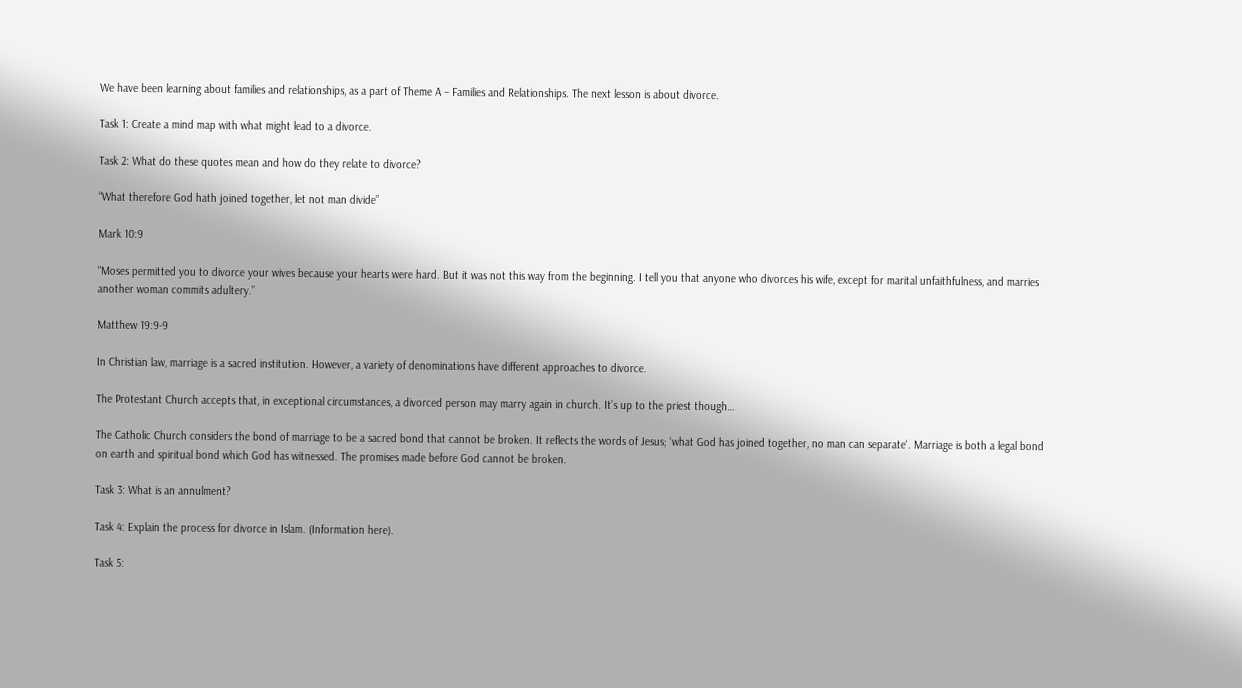We have been learning about families and relationships, as a part of Theme A – Families and Relationships. The next lesson is about divorce.

Task 1: Create a mind map with what might lead to a divorce.

Task 2: What do these quotes mean and how do they relate to divorce?

“What therefore God hath joined together, let not man divide”

Mark 10:9

“Moses permitted you to divorce your wives because your hearts were hard. But it was not this way from the beginning. I tell you that anyone who divorces his wife, except for marital unfaithfulness, and marries another woman commits adultery.”

Matthew 19:9-9

In Christian law, marriage is a sacred institution. However, a variety of denominations have different approaches to divorce.

The Protestant Church accepts that, in exceptional circumstances, a divorced person may marry again in church. It’s up to the priest though…

The Catholic Church considers the bond of marriage to be a sacred bond that cannot be broken. It reflects the words of Jesus; ‘what God has joined together, no man can separate‘. Marriage is both a legal bond on earth and spiritual bond which God has witnessed. The promises made before God cannot be broken.

Task 3: What is an annulment?

Task 4: Explain the process for divorce in Islam. (Information here).

Task 5: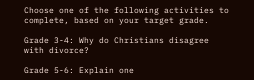Choose one of the following activities to complete, based on your target grade.

Grade 3-4: Why do Christians disagree with divorce?

Grade 5-6: Explain one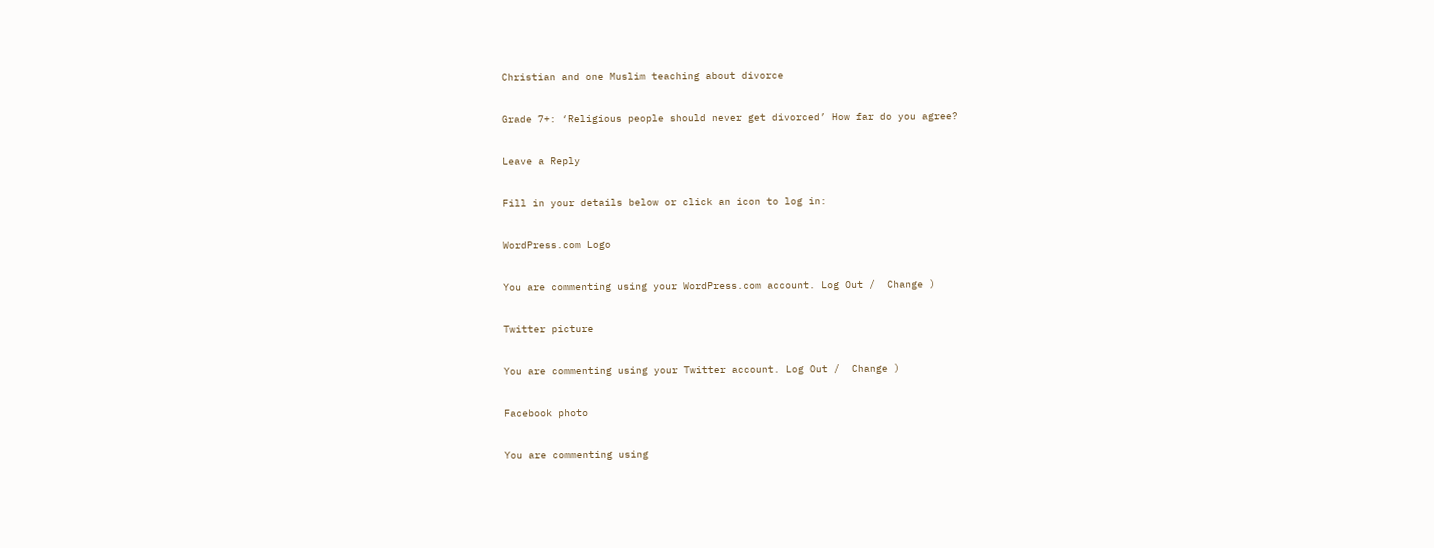Christian and one Muslim teaching about divorce

Grade 7+: ‘Religious people should never get divorced’ How far do you agree?

Leave a Reply

Fill in your details below or click an icon to log in:

WordPress.com Logo

You are commenting using your WordPress.com account. Log Out /  Change )

Twitter picture

You are commenting using your Twitter account. Log Out /  Change )

Facebook photo

You are commenting using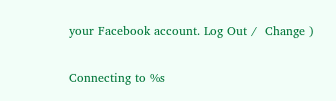your Facebook account. Log Out /  Change )

Connecting to %s